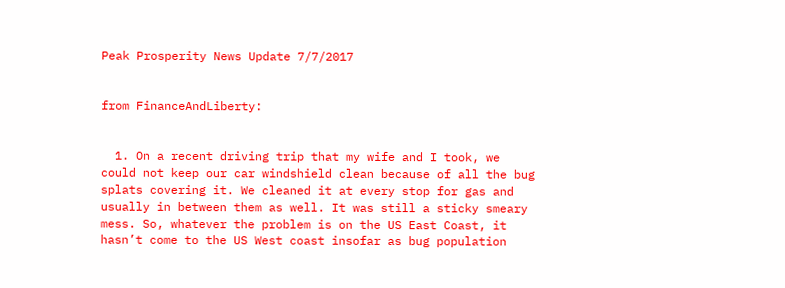Peak Prosperity News Update 7/7/2017


from FinanceAndLiberty:


  1. On a recent driving trip that my wife and I took, we could not keep our car windshield clean because of all the bug splats covering it. We cleaned it at every stop for gas and usually in between them as well. It was still a sticky smeary mess. So, whatever the problem is on the US East Coast, it hasn’t come to the US West coast insofar as bug population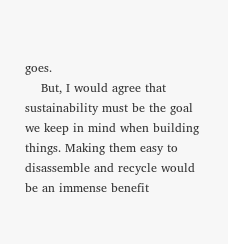goes.
    But, I would agree that sustainability must be the goal we keep in mind when building things. Making them easy to disassemble and recycle would be an immense benefit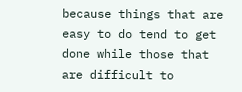because things that are easy to do tend to get done while those that are difficult to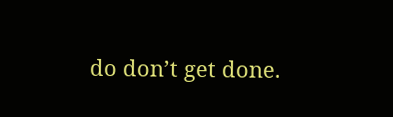do don’t get done.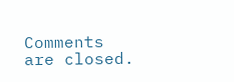Comments are closed.